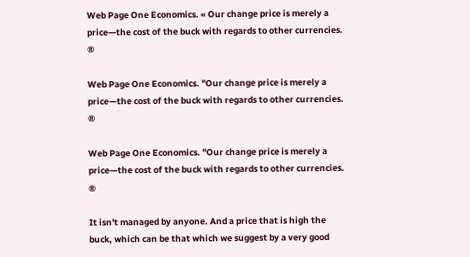Web Page One Economics. « Our change price is merely a price—the cost of the buck with regards to other currencies. ®

Web Page One Economics. "Our change price is merely a price—the cost of the buck with regards to other currencies. ®

Web Page One Economics. "Our change price is merely a price—the cost of the buck with regards to other currencies. ®

It isn't managed by anyone. And a price that is high the buck, which can be that which we suggest by a very good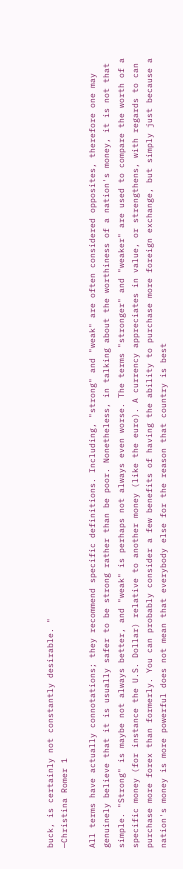buck, is certainly not constantly desirable. "
—Christina Romer 1

All terms have actually connotations; they recommend specific definitions. Including, "strong" and "weak" are often considered opposites, therefore one may genuinely believe that it is usually safer to be strong rather than be poor. Nonetheless, in talking about the worthiness of a nation's money, it is not that simple. "Strong" is maybe not always better, and "weak" is perhaps not always even worse. The terms "stronger" and "weaker" are used to compare the worth of a specific money (for instance the U.S. Dollar) relative to another money (like the euro). A currency appreciates in value, or strengthens, with regards to can purchase more forex than formerly. You can probably consider a few benefits of having the ability to purchase more foreign exchange, but simply just because a nation's money is more powerful does not mean that everybody else for the reason that country is best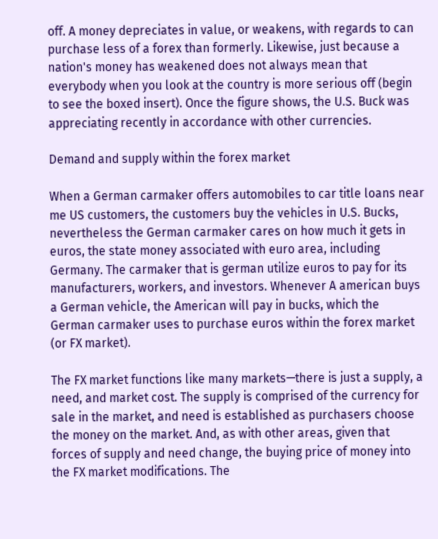off. A money depreciates in value, or weakens, with regards to can purchase less of a forex than formerly. Likewise, just because a nation's money has weakened does not always mean that everybody when you look at the country is more serious off (begin to see the boxed insert). Once the figure shows, the U.S. Buck was appreciating recently in accordance with other currencies.

Demand and supply within the forex market

When a German carmaker offers automobiles to car title loans near me US customers, the customers buy the vehicles in U.S. Bucks, nevertheless the German carmaker cares on how much it gets in euros, the state money associated with euro area, including Germany. The carmaker that is german utilize euros to pay for its manufacturers, workers, and investors. Whenever A american buys a German vehicle, the American will pay in bucks, which the German carmaker uses to purchase euros within the forex market (or FX market).

The FX market functions like many markets—there is just a supply, a need, and market cost. The supply is comprised of the currency for sale in the market, and need is established as purchasers choose the money on the market. And, as with other areas, given that forces of supply and need change, the buying price of money into the FX market modifications. The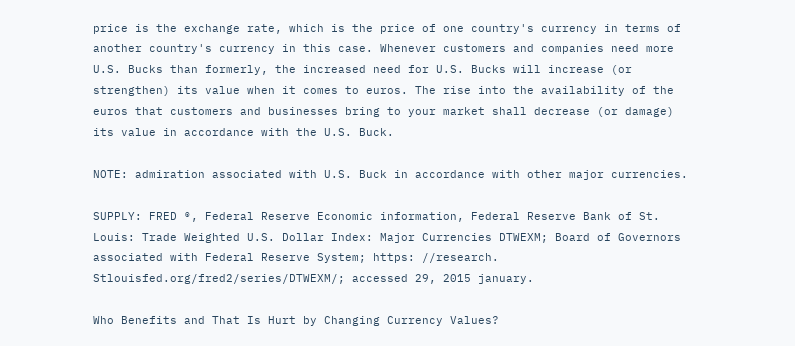price is the exchange rate, which is the price of one country's currency in terms of another country's currency in this case. Whenever customers and companies need more U.S. Bucks than formerly, the increased need for U.S. Bucks will increase (or strengthen) its value when it comes to euros. The rise into the availability of the euros that customers and businesses bring to your market shall decrease (or damage) its value in accordance with the U.S. Buck.

NOTE: admiration associated with U.S. Buck in accordance with other major currencies.

SUPPLY: FRED ®, Federal Reserve Economic information, Federal Reserve Bank of St. Louis: Trade Weighted U.S. Dollar Index: Major Currencies DTWEXM; Board of Governors associated with Federal Reserve System; https: //research. Stlouisfed.org/fred2/series/DTWEXM/; accessed 29, 2015 january.

Who Benefits and That Is Hurt by Changing Currency Values?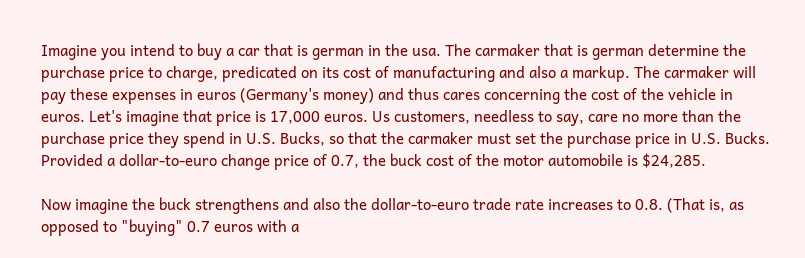Imagine you intend to buy a car that is german in the usa. The carmaker that is german determine the purchase price to charge, predicated on its cost of manufacturing and also a markup. The carmaker will pay these expenses in euros (Germany's money) and thus cares concerning the cost of the vehicle in euros. Let's imagine that price is 17,000 euros. Us customers, needless to say, care no more than the purchase price they spend in U.S. Bucks, so that the carmaker must set the purchase price in U.S. Bucks. Provided a dollar-to-euro change price of 0.7, the buck cost of the motor automobile is $24,285.

Now imagine the buck strengthens and also the dollar-to-euro trade rate increases to 0.8. (That is, as opposed to "buying" 0.7 euros with a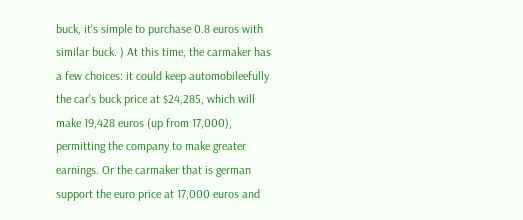buck, it's simple to purchase 0.8 euros with similar buck. ) At this time, the carmaker has a few choices: it could keep automobileefully the car's buck price at $24,285, which will make 19,428 euros (up from 17,000), permitting the company to make greater earnings. Or the carmaker that is german support the euro price at 17,000 euros and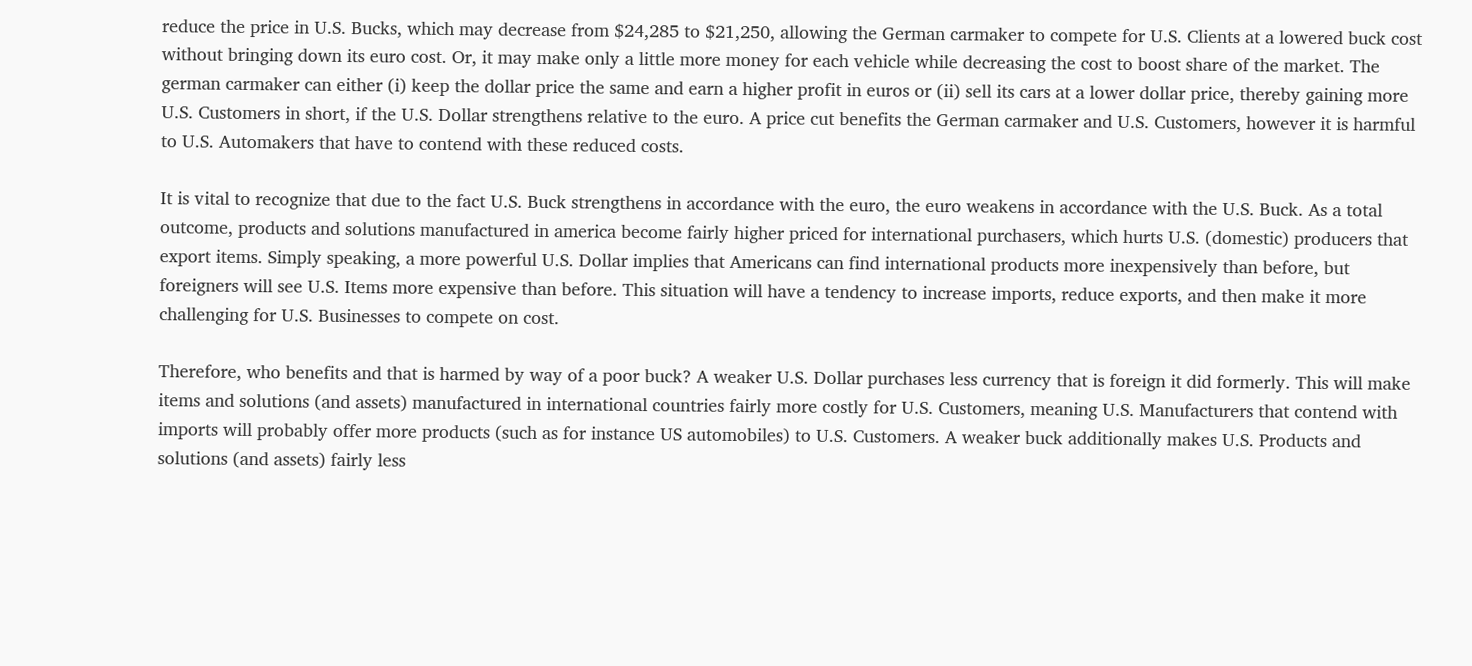reduce the price in U.S. Bucks, which may decrease from $24,285 to $21,250, allowing the German carmaker to compete for U.S. Clients at a lowered buck cost without bringing down its euro cost. Or, it may make only a little more money for each vehicle while decreasing the cost to boost share of the market. The german carmaker can either (i) keep the dollar price the same and earn a higher profit in euros or (ii) sell its cars at a lower dollar price, thereby gaining more U.S. Customers in short, if the U.S. Dollar strengthens relative to the euro. A price cut benefits the German carmaker and U.S. Customers, however it is harmful to U.S. Automakers that have to contend with these reduced costs.

It is vital to recognize that due to the fact U.S. Buck strengthens in accordance with the euro, the euro weakens in accordance with the U.S. Buck. As a total outcome, products and solutions manufactured in america become fairly higher priced for international purchasers, which hurts U.S. (domestic) producers that export items. Simply speaking, a more powerful U.S. Dollar implies that Americans can find international products more inexpensively than before, but foreigners will see U.S. Items more expensive than before. This situation will have a tendency to increase imports, reduce exports, and then make it more challenging for U.S. Businesses to compete on cost.

Therefore, who benefits and that is harmed by way of a poor buck? A weaker U.S. Dollar purchases less currency that is foreign it did formerly. This will make items and solutions (and assets) manufactured in international countries fairly more costly for U.S. Customers, meaning U.S. Manufacturers that contend with imports will probably offer more products (such as for instance US automobiles) to U.S. Customers. A weaker buck additionally makes U.S. Products and solutions (and assets) fairly less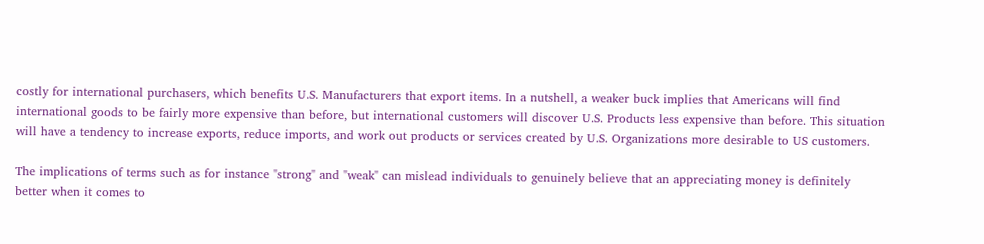costly for international purchasers, which benefits U.S. Manufacturers that export items. In a nutshell, a weaker buck implies that Americans will find international goods to be fairly more expensive than before, but international customers will discover U.S. Products less expensive than before. This situation will have a tendency to increase exports, reduce imports, and work out products or services created by U.S. Organizations more desirable to US customers.

The implications of terms such as for instance "strong" and "weak" can mislead individuals to genuinely believe that an appreciating money is definitely better when it comes to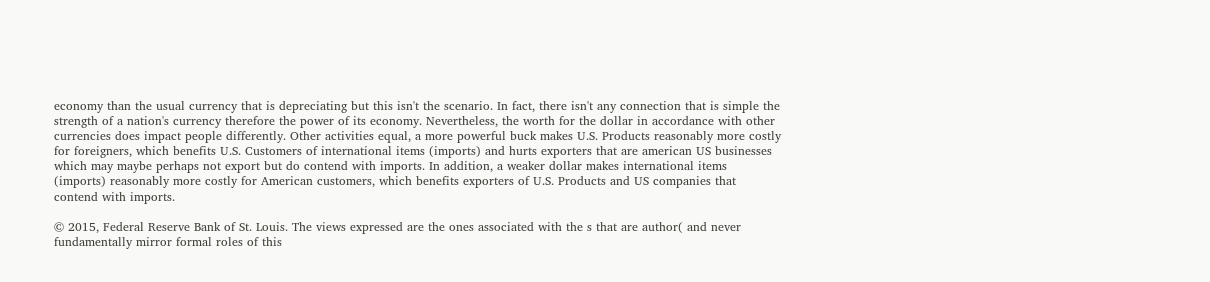economy than the usual currency that is depreciating but this isn't the scenario. In fact, there isn't any connection that is simple the strength of a nation's currency therefore the power of its economy. Nevertheless, the worth for the dollar in accordance with other currencies does impact people differently. Other activities equal, a more powerful buck makes U.S. Products reasonably more costly for foreigners, which benefits U.S. Customers of international items (imports) and hurts exporters that are american US businesses which may maybe perhaps not export but do contend with imports. In addition, a weaker dollar makes international items (imports) reasonably more costly for American customers, which benefits exporters of U.S. Products and US companies that contend with imports.

© 2015, Federal Reserve Bank of St. Louis. The views expressed are the ones associated with the s that are author( and never fundamentally mirror formal roles of this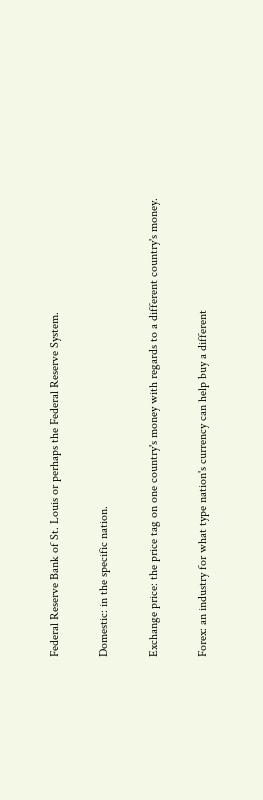Federal Reserve Bank of St. Louis or perhaps the Federal Reserve System.

Domestic: in the specific nation.

Exchange price: the price tag on one country's money with regards to a different country's money.

Forex: an industry for what type nation's currency can help buy a different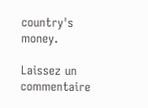country's money.

Laissez un commentaire